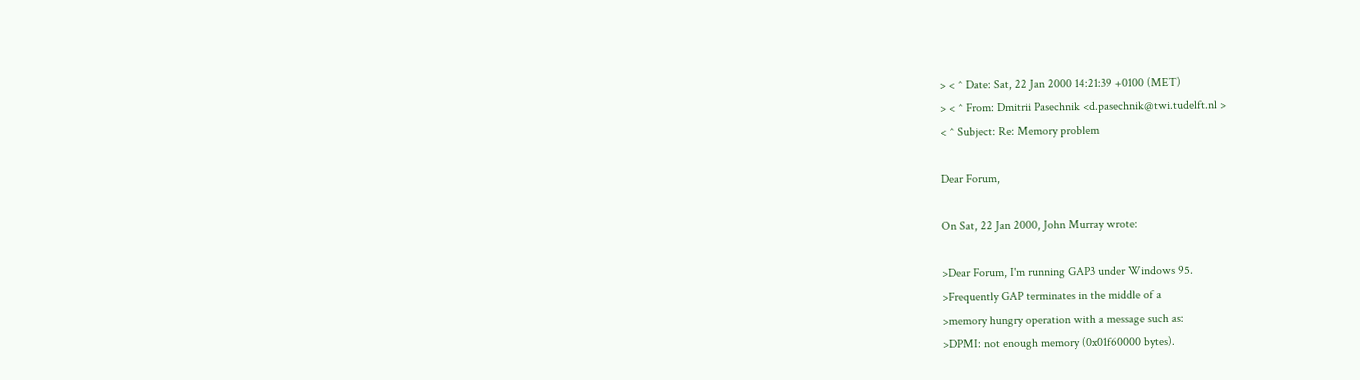> < ^ Date: Sat, 22 Jan 2000 14:21:39 +0100 (MET)
> < ^ From: Dmitrii Pasechnik <d.pasechnik@twi.tudelft.nl >
< ^ Subject: Re: Memory problem

Dear Forum,

On Sat, 22 Jan 2000, John Murray wrote:

>Dear Forum, I'm running GAP3 under Windows 95.
>Frequently GAP terminates in the middle of a
>memory hungry operation with a message such as:
>DPMI: not enough memory (0x01f60000 bytes).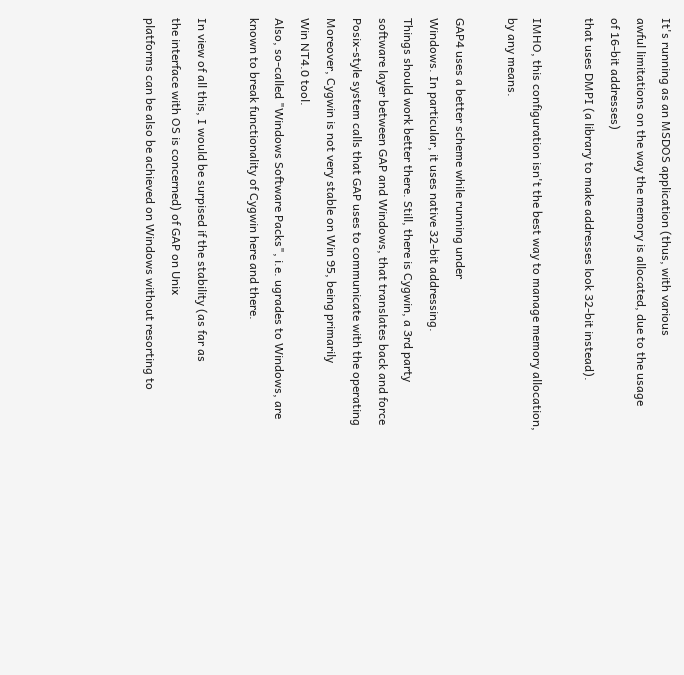It's running as an MSDOS application (thus, with various
awful limitations on the way the memory is allocated, due to the usage
of 16-bit addresses)
that uses DMPI (a library to make addresses look 32-bit instead).

IMHO, this configuration isn't the best way to manage memory allocation,
by any means.

GAP4 uses a better scheme while running under
Windows. In particular, it uses native 32-bit addressing.
Things should work better there. Still, there is Cygwin, a 3rd party
software layer between GAP and Windows, that translates back and force
Posix-style system calls that GAP uses to communicate with the operating
Moreover, Cygwin is not very stable on Win 95, being primarily
Win NT4.0 tool.
Also, so-called "Windows Software Packs", i.e. ugrades to Windows, are
known to break functionality of Cygwin here and there.

In view of all this, I would be surpised if the stability (as far as
the interface with OS is concerned) of GAP on Unix
platforms can be also be achieved on Windows without resorting to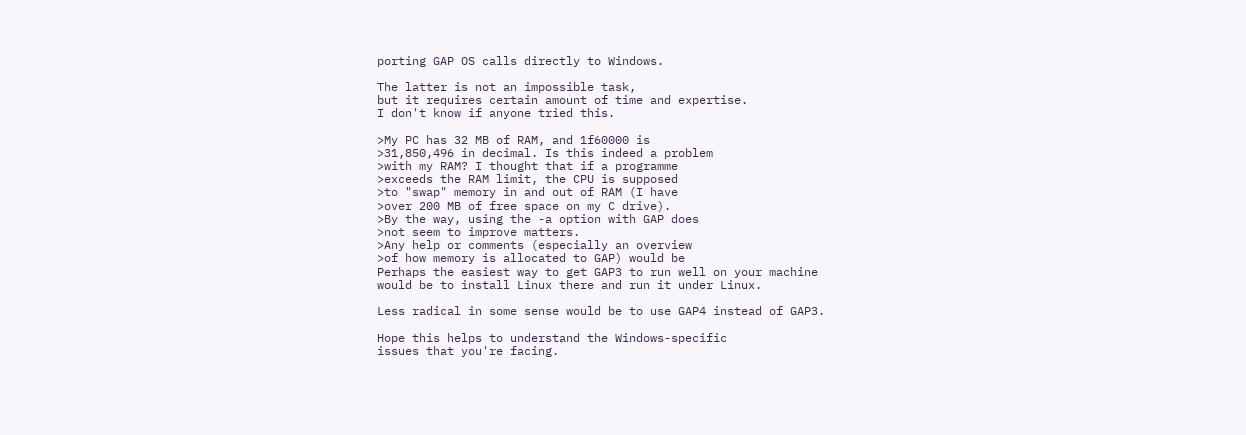porting GAP OS calls directly to Windows.

The latter is not an impossible task,
but it requires certain amount of time and expertise.
I don't know if anyone tried this.

>My PC has 32 MB of RAM, and 1f60000 is
>31,850,496 in decimal. Is this indeed a problem
>with my RAM? I thought that if a programme
>exceeds the RAM limit, the CPU is supposed
>to "swap" memory in and out of RAM (I have
>over 200 MB of free space on my C drive).
>By the way, using the -a option with GAP does
>not seem to improve matters.
>Any help or comments (especially an overview
>of how memory is allocated to GAP) would be
Perhaps the easiest way to get GAP3 to run well on your machine
would be to install Linux there and run it under Linux.

Less radical in some sense would be to use GAP4 instead of GAP3.

Hope this helps to understand the Windows-specific
issues that you're facing.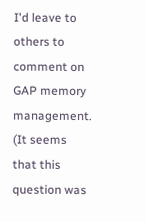I'd leave to others to comment on GAP memory management.
(It seems that this question was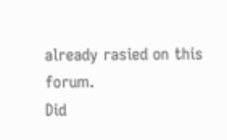already rasied on this forum.
Did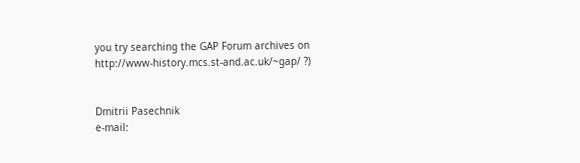you try searching the GAP Forum archives on
http://www-history.mcs.st-and.ac.uk/~gap/ ?)


Dmitrii Pasechnik
e-mail: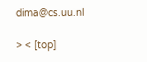dima@cs.uu.nl

> < [top]